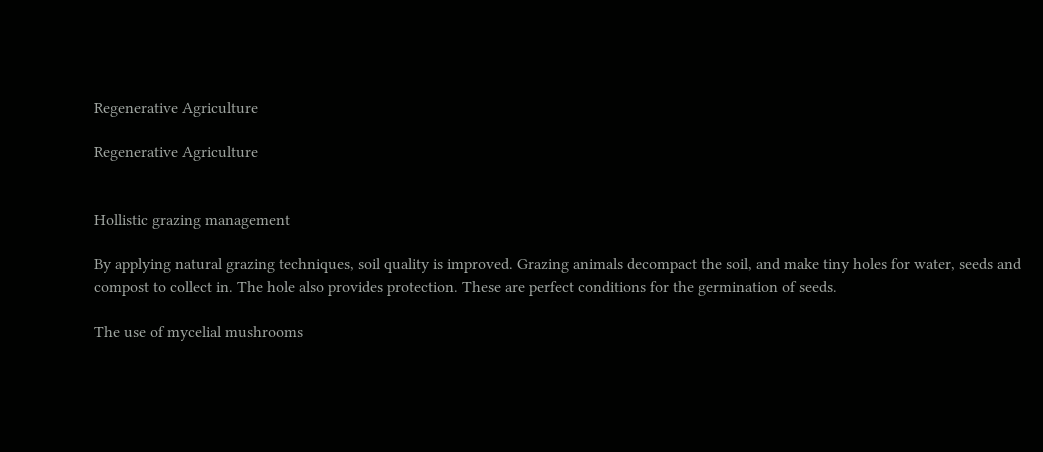Regenerative Agriculture

Regenerative Agriculture


Hollistic grazing management

By applying natural grazing techniques, soil quality is improved. Grazing animals decompact the soil, and make tiny holes for water, seeds and compost to collect in. The hole also provides protection. These are perfect conditions for the germination of seeds.

The use of mycelial mushrooms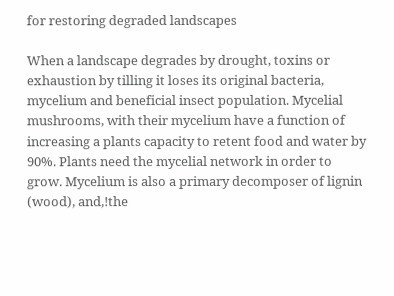for restoring degraded landscapes

When a landscape degrades by drought, toxins or exhaustion by tilling it loses its original bacteria, mycelium and beneficial insect population. Mycelial mushrooms, with their mycelium have a function of increasing a plants capacity to retent food and water by 90%. Plants need the mycelial network in order to grow. Mycelium is also a primary decomposer of lignin (wood), and,!the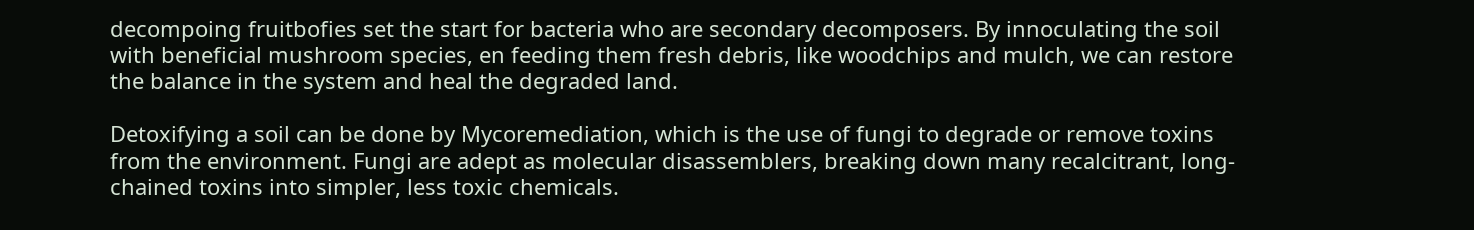decompoing fruitbofies set the start for bacteria who are secondary decomposers. By innoculating the soil with beneficial mushroom species, en feeding them fresh debris, like woodchips and mulch, we can restore the balance in the system and heal the degraded land.

Detoxifying a soil can be done by Mycoremediation, which is the use of fungi to degrade or remove toxins from the environment. Fungi are adept as molecular disassemblers, breaking down many recalcitrant, long-chained toxins into simpler, less toxic chemicals.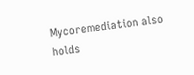Mycoremediation also holds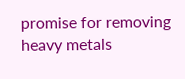promise for removing heavy metals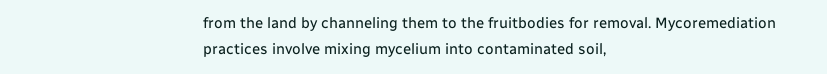from the land by channeling them to the fruitbodies for removal. Mycoremediation practices involve mixing mycelium into contaminated soil,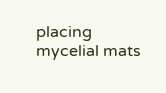placing mycelial mats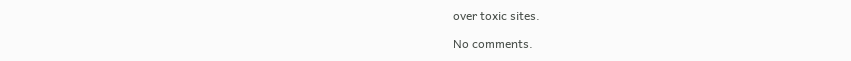over toxic sites.

No comments.